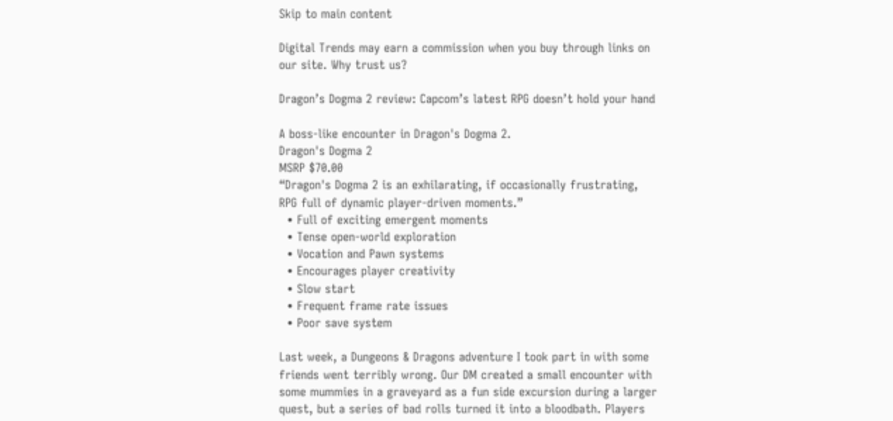Skip to main content

Digital Trends may earn a commission when you buy through links on our site. Why trust us?

Dragon’s Dogma 2 review: Capcom’s latest RPG doesn’t hold your hand

A boss-like encounter in Dragon's Dogma 2.
Dragon's Dogma 2
MSRP $70.00
“Dragon's Dogma 2 is an exhilarating, if occasionally frustrating, RPG full of dynamic player-driven moments.”
  • Full of exciting emergent moments
  • Tense open-world exploration
  • Vocation and Pawn systems
  • Encourages player creativity
  • Slow start
  • Frequent frame rate issues
  • Poor save system

Last week, a Dungeons & Dragons adventure I took part in with some friends went terribly wrong. Our DM created a small encounter with some mummies in a graveyard as a fun side excursion during a larger quest, but a series of bad rolls turned it into a bloodbath. Players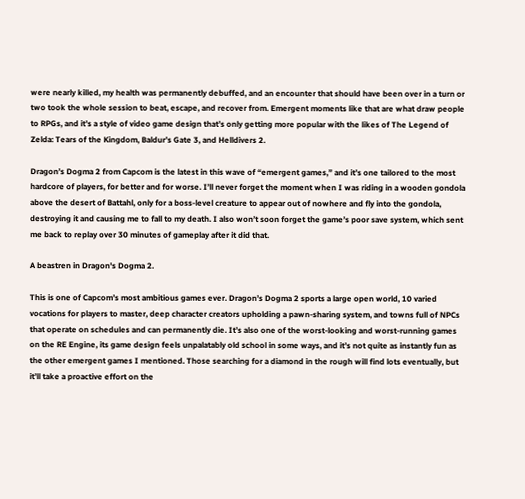were nearly killed, my health was permanently debuffed, and an encounter that should have been over in a turn or two took the whole session to beat, escape, and recover from. Emergent moments like that are what draw people to RPGs, and it’s a style of video game design that’s only getting more popular with the likes of The Legend of Zelda: Tears of the Kingdom, Baldur’s Gate 3, and Helldivers 2.

Dragon’s Dogma 2 from Capcom is the latest in this wave of “emergent games,” and it’s one tailored to the most hardcore of players, for better and for worse. I’ll never forget the moment when I was riding in a wooden gondola above the desert of Battahl, only for a boss-level creature to appear out of nowhere and fly into the gondola, destroying it and causing me to fall to my death. I also won’t soon forget the game’s poor save system, which sent me back to replay over 30 minutes of gameplay after it did that.

A beastren in Dragon's Dogma 2.

This is one of Capcom’s most ambitious games ever. Dragon’s Dogma 2 sports a large open world, 10 varied vocations for players to master, deep character creators upholding a pawn-sharing system, and towns full of NPCs that operate on schedules and can permanently die. It’s also one of the worst-looking and worst-running games on the RE Engine, its game design feels unpalatably old school in some ways, and it’s not quite as instantly fun as the other emergent games I mentioned. Those searching for a diamond in the rough will find lots eventually, but it’ll take a proactive effort on the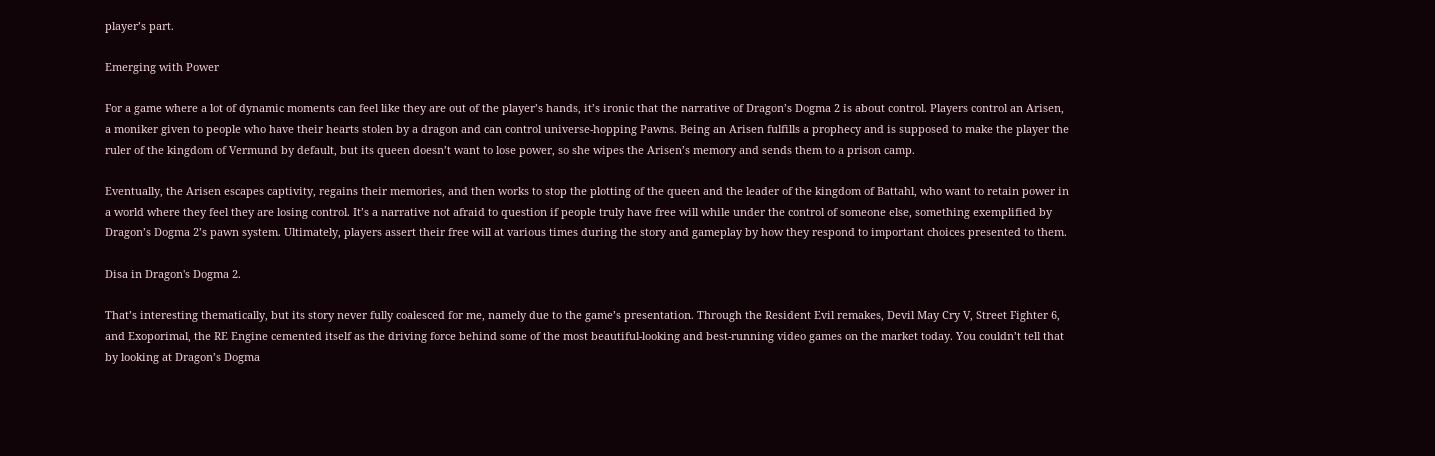player’s part.

Emerging with Power

For a game where a lot of dynamic moments can feel like they are out of the player’s hands, it’s ironic that the narrative of Dragon’s Dogma 2 is about control. Players control an Arisen, a moniker given to people who have their hearts stolen by a dragon and can control universe-hopping Pawns. Being an Arisen fulfills a prophecy and is supposed to make the player the ruler of the kingdom of Vermund by default, but its queen doesn’t want to lose power, so she wipes the Arisen’s memory and sends them to a prison camp.

Eventually, the Arisen escapes captivity, regains their memories, and then works to stop the plotting of the queen and the leader of the kingdom of Battahl, who want to retain power in a world where they feel they are losing control. It’s a narrative not afraid to question if people truly have free will while under the control of someone else, something exemplified by Dragon’s Dogma 2’s pawn system. Ultimately, players assert their free will at various times during the story and gameplay by how they respond to important choices presented to them.

Disa in Dragon's Dogma 2.

That’s interesting thematically, but its story never fully coalesced for me, namely due to the game’s presentation. Through the Resident Evil remakes, Devil May Cry V, Street Fighter 6, and Exoporimal, the RE Engine cemented itself as the driving force behind some of the most beautiful-looking and best-running video games on the market today. You couldn’t tell that by looking at Dragon’s Dogma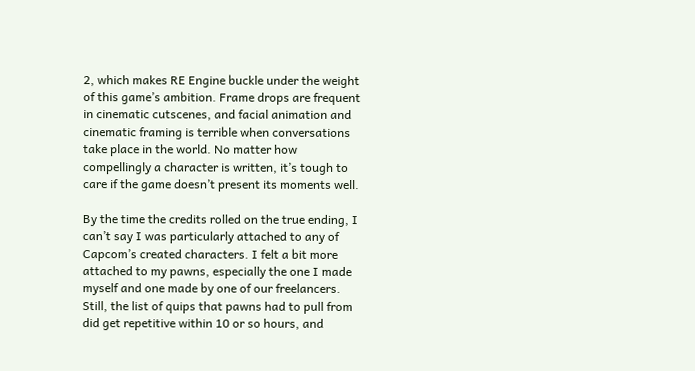2, which makes RE Engine buckle under the weight of this game’s ambition. Frame drops are frequent in cinematic cutscenes, and facial animation and cinematic framing is terrible when conversations take place in the world. No matter how compellingly a character is written, it’s tough to care if the game doesn’t present its moments well.

By the time the credits rolled on the true ending, I can’t say I was particularly attached to any of Capcom’s created characters. I felt a bit more attached to my pawns, especially the one I made myself and one made by one of our freelancers. Still, the list of quips that pawns had to pull from did get repetitive within 10 or so hours, and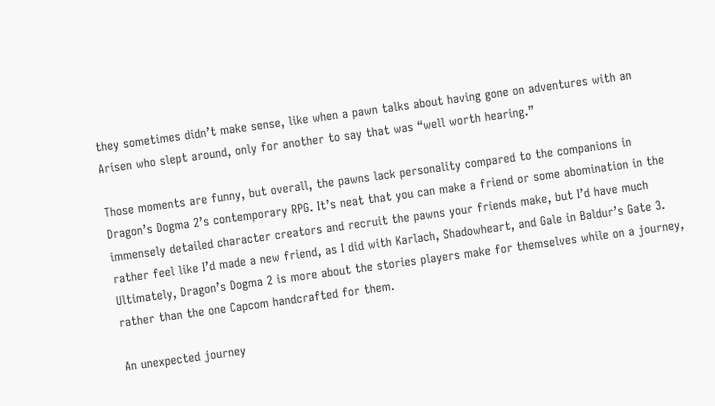they sometimes didn’t make sense, like when a pawn talks about having gone on adventures with an Arisen who slept around, only for another to say that was “well worth hearing.”

Those moments are funny, but overall, the pawns lack personality compared to the companions in Dragon’s Dogma 2’s contemporary RPG. It’s neat that you can make a friend or some abomination in the immensely detailed character creators and recruit the pawns your friends make, but I’d have much rather feel like I’d made a new friend, as I did with Karlach, Shadowheart, and Gale in Baldur’s Gate 3. Ultimately, Dragon’s Dogma 2 is more about the stories players make for themselves while on a journey, rather than the one Capcom handcrafted for them.

An unexpected journey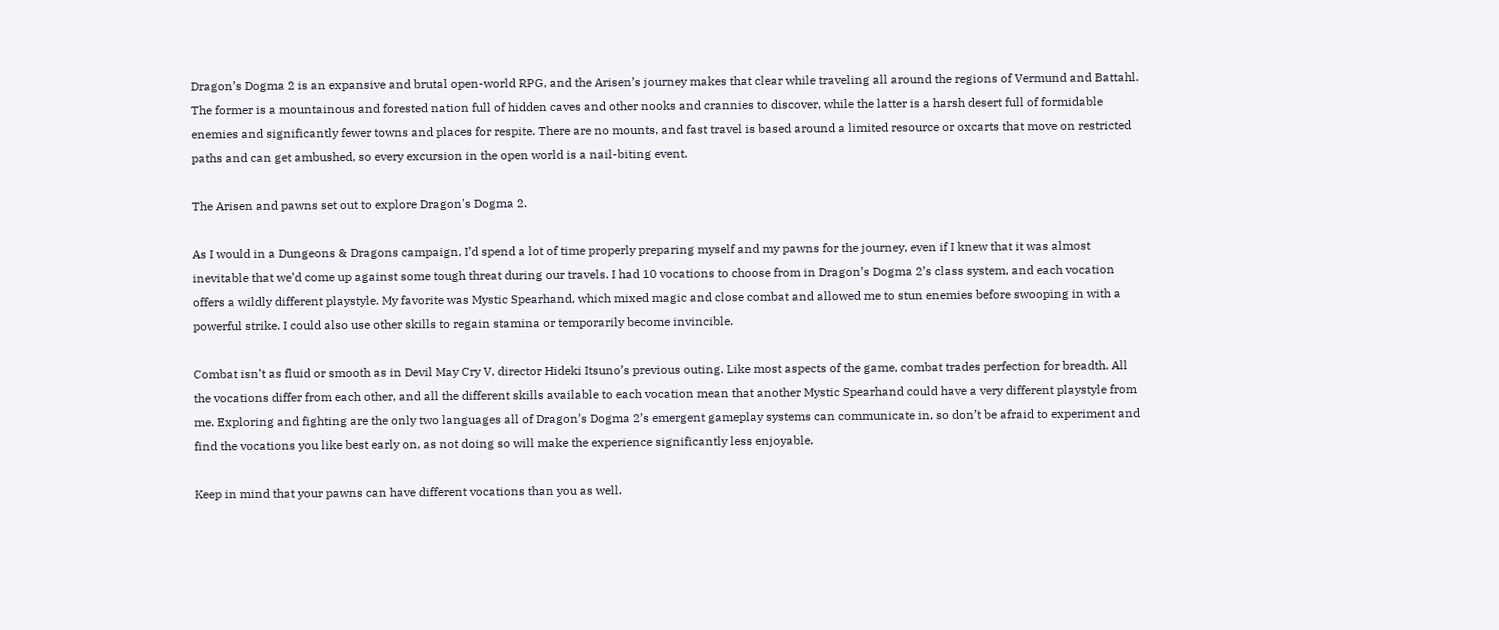Dragon’s Dogma 2 is an expansive and brutal open-world RPG, and the Arisen’s journey makes that clear while traveling all around the regions of Vermund and Battahl. The former is a mountainous and forested nation full of hidden caves and other nooks and crannies to discover, while the latter is a harsh desert full of formidable enemies and significantly fewer towns and places for respite. There are no mounts, and fast travel is based around a limited resource or oxcarts that move on restricted paths and can get ambushed, so every excursion in the open world is a nail-biting event.

The Arisen and pawns set out to explore Dragon's Dogma 2.

As I would in a Dungeons & Dragons campaign, I’d spend a lot of time properly preparing myself and my pawns for the journey, even if I knew that it was almost inevitable that we’d come up against some tough threat during our travels. I had 10 vocations to choose from in Dragon’s Dogma 2’s class system, and each vocation offers a wildly different playstyle. My favorite was Mystic Spearhand, which mixed magic and close combat and allowed me to stun enemies before swooping in with a powerful strike. I could also use other skills to regain stamina or temporarily become invincible.

Combat isn’t as fluid or smooth as in Devil May Cry V, director Hideki Itsuno’s previous outing. Like most aspects of the game, combat trades perfection for breadth. All the vocations differ from each other, and all the different skills available to each vocation mean that another Mystic Spearhand could have a very different playstyle from me. Exploring and fighting are the only two languages all of Dragon’s Dogma 2’s emergent gameplay systems can communicate in, so don’t be afraid to experiment and find the vocations you like best early on, as not doing so will make the experience significantly less enjoyable.

Keep in mind that your pawns can have different vocations than you as well.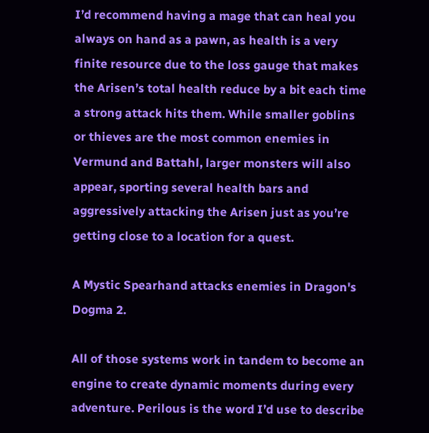I’d recommend having a mage that can heal you always on hand as a pawn, as health is a very finite resource due to the loss gauge that makes the Arisen’s total health reduce by a bit each time a strong attack hits them. While smaller goblins or thieves are the most common enemies in Vermund and Battahl, larger monsters will also appear, sporting several health bars and aggressively attacking the Arisen just as you’re getting close to a location for a quest.

A Mystic Spearhand attacks enemies in Dragon's Dogma 2.

All of those systems work in tandem to become an engine to create dynamic moments during every adventure. Perilous is the word I’d use to describe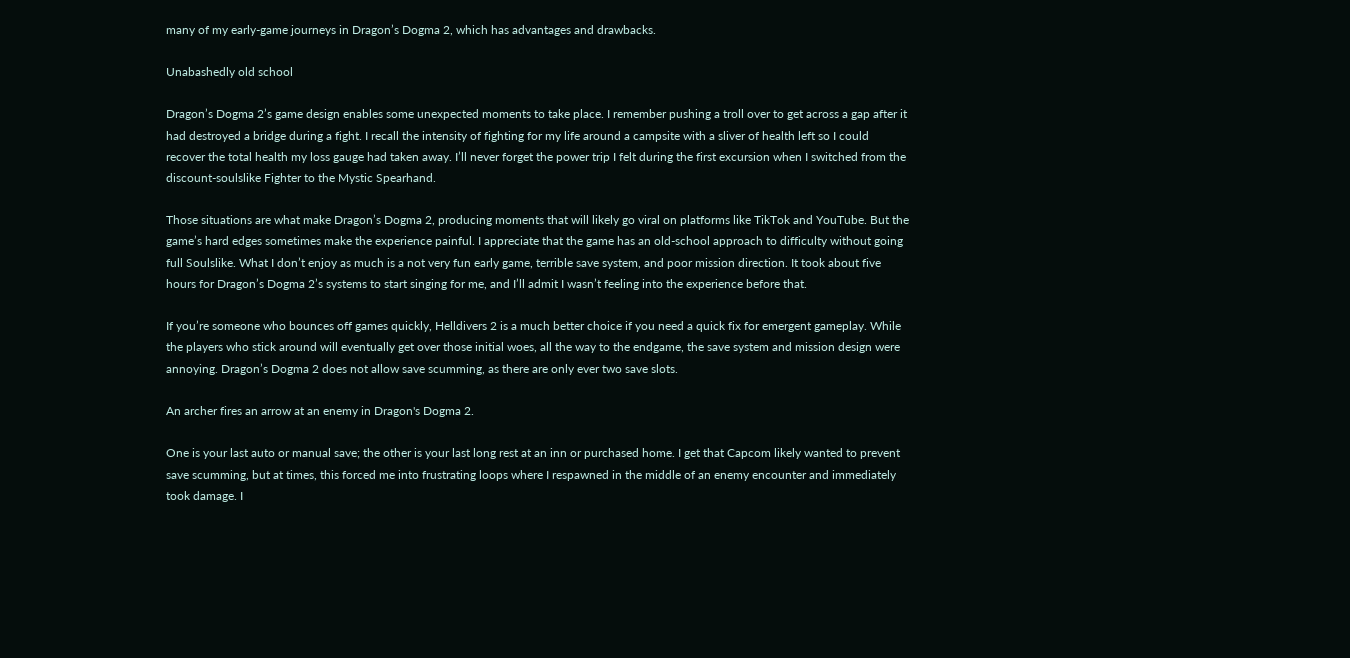many of my early-game journeys in Dragon’s Dogma 2, which has advantages and drawbacks.

Unabashedly old school

Dragon’s Dogma 2’s game design enables some unexpected moments to take place. I remember pushing a troll over to get across a gap after it had destroyed a bridge during a fight. I recall the intensity of fighting for my life around a campsite with a sliver of health left so I could recover the total health my loss gauge had taken away. I’ll never forget the power trip I felt during the first excursion when I switched from the discount-soulslike Fighter to the Mystic Spearhand.

Those situations are what make Dragon’s Dogma 2, producing moments that will likely go viral on platforms like TikTok and YouTube. But the game’s hard edges sometimes make the experience painful. I appreciate that the game has an old-school approach to difficulty without going full Soulslike. What I don’t enjoy as much is a not very fun early game, terrible save system, and poor mission direction. It took about five hours for Dragon’s Dogma 2’s systems to start singing for me, and I’ll admit I wasn’t feeling into the experience before that.

If you’re someone who bounces off games quickly, Helldivers 2 is a much better choice if you need a quick fix for emergent gameplay. While the players who stick around will eventually get over those initial woes, all the way to the endgame, the save system and mission design were annoying. Dragon’s Dogma 2 does not allow save scumming, as there are only ever two save slots.

An archer fires an arrow at an enemy in Dragon's Dogma 2.

One is your last auto or manual save; the other is your last long rest at an inn or purchased home. I get that Capcom likely wanted to prevent save scumming, but at times, this forced me into frustrating loops where I respawned in the middle of an enemy encounter and immediately took damage. I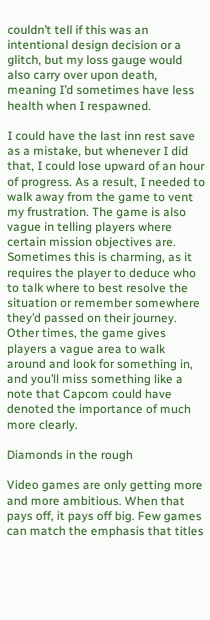couldn’t tell if this was an intentional design decision or a glitch, but my loss gauge would also carry over upon death, meaning I’d sometimes have less health when I respawned.

I could have the last inn rest save as a mistake, but whenever I did that, I could lose upward of an hour of progress. As a result, I needed to walk away from the game to vent my frustration. The game is also vague in telling players where certain mission objectives are. Sometimes this is charming, as it requires the player to deduce who to talk where to best resolve the situation or remember somewhere they’d passed on their journey. Other times, the game gives players a vague area to walk around and look for something in, and you’ll miss something like a note that Capcom could have denoted the importance of much more clearly.

Diamonds in the rough

Video games are only getting more and more ambitious. When that pays off, it pays off big. Few games can match the emphasis that titles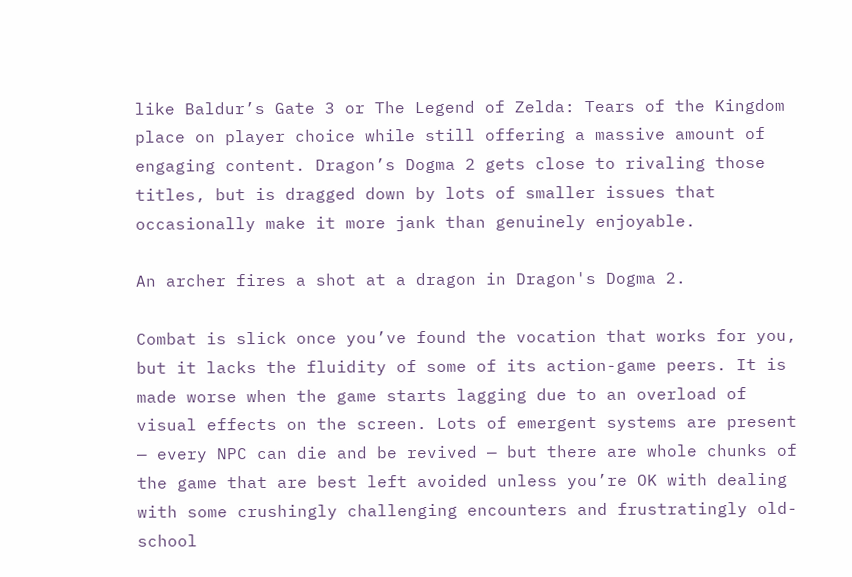like Baldur’s Gate 3 or The Legend of Zelda: Tears of the Kingdom place on player choice while still offering a massive amount of engaging content. Dragon’s Dogma 2 gets close to rivaling those titles, but is dragged down by lots of smaller issues that occasionally make it more jank than genuinely enjoyable.

An archer fires a shot at a dragon in Dragon's Dogma 2.

Combat is slick once you’ve found the vocation that works for you, but it lacks the fluidity of some of its action-game peers. It is made worse when the game starts lagging due to an overload of visual effects on the screen. Lots of emergent systems are present — every NPC can die and be revived — but there are whole chunks of the game that are best left avoided unless you’re OK with dealing with some crushingly challenging encounters and frustratingly old-school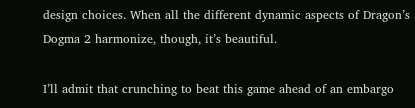design choices. When all the different dynamic aspects of Dragon’s Dogma 2 harmonize, though, it’s beautiful.

I’ll admit that crunching to beat this game ahead of an embargo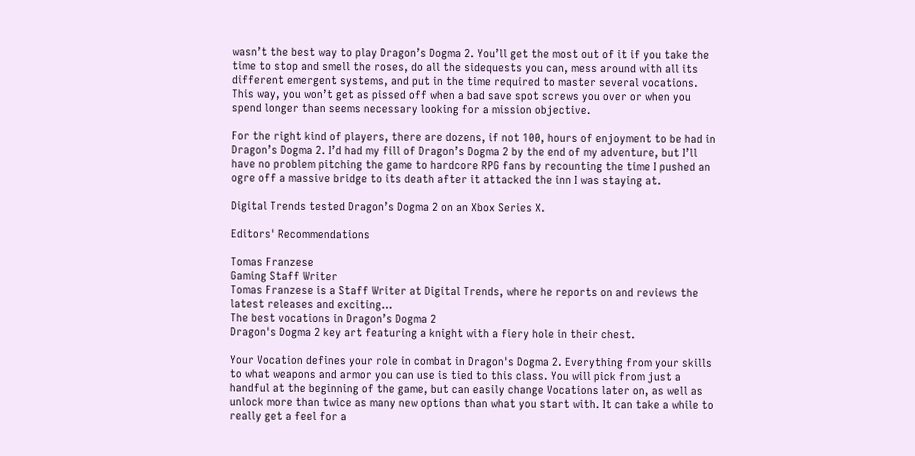wasn’t the best way to play Dragon’s Dogma 2. You’ll get the most out of it if you take the time to stop and smell the roses, do all the sidequests you can, mess around with all its different emergent systems, and put in the time required to master several vocations. This way, you won’t get as pissed off when a bad save spot screws you over or when you spend longer than seems necessary looking for a mission objective.

For the right kind of players, there are dozens, if not 100, hours of enjoyment to be had in Dragon’s Dogma 2. I’d had my fill of Dragon’s Dogma 2 by the end of my adventure, but I’ll have no problem pitching the game to hardcore RPG fans by recounting the time I pushed an ogre off a massive bridge to its death after it attacked the inn I was staying at.

Digital Trends tested Dragon’s Dogma 2 on an Xbox Series X.

Editors' Recommendations

Tomas Franzese
Gaming Staff Writer
Tomas Franzese is a Staff Writer at Digital Trends, where he reports on and reviews the latest releases and exciting…
The best vocations in Dragon’s Dogma 2
Dragon's Dogma 2 key art featuring a knight with a fiery hole in their chest.

Your Vocation defines your role in combat in Dragon's Dogma 2. Everything from your skills to what weapons and armor you can use is tied to this class. You will pick from just a handful at the beginning of the game, but can easily change Vocations later on, as well as unlock more than twice as many new options than what you start with. It can take a while to really get a feel for a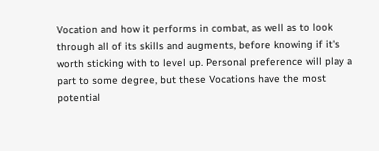Vocation and how it performs in combat, as well as to look through all of its skills and augments, before knowing if it's worth sticking with to level up. Personal preference will play a part to some degree, but these Vocations have the most potential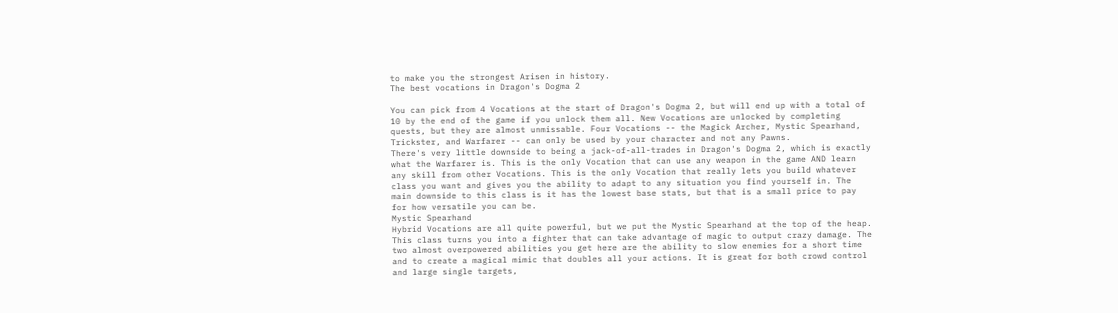to make you the strongest Arisen in history.
The best vocations in Dragon's Dogma 2

You can pick from 4 Vocations at the start of Dragon's Dogma 2, but will end up with a total of 10 by the end of the game if you unlock them all. New Vocations are unlocked by completing quests, but they are almost unmissable. Four Vocations -- the Magick Archer, Mystic Spearhand, Trickster, and Warfarer -- can only be used by your character and not any Pawns.
There's very little downside to being a jack-of-all-trades in Dragon's Dogma 2, which is exactly what the Warfarer is. This is the only Vocation that can use any weapon in the game AND learn any skill from other Vocations. This is the only Vocation that really lets you build whatever class you want and gives you the ability to adapt to any situation you find yourself in. The main downside to this class is it has the lowest base stats, but that is a small price to pay for how versatile you can be.
Mystic Spearhand
Hybrid Vocations are all quite powerful, but we put the Mystic Spearhand at the top of the heap. This class turns you into a fighter that can take advantage of magic to output crazy damage. The two almost overpowered abilities you get here are the ability to slow enemies for a short time and to create a magical mimic that doubles all your actions. It is great for both crowd control and large single targets,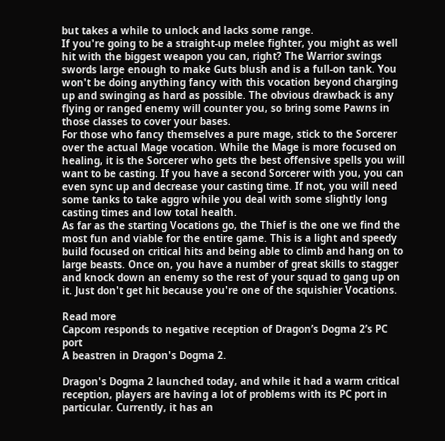but takes a while to unlock and lacks some range.
If you're going to be a straight-up melee fighter, you might as well hit with the biggest weapon you can, right? The Warrior swings swords large enough to make Guts blush and is a full-on tank. You won't be doing anything fancy with this vocation beyond charging up and swinging as hard as possible. The obvious drawback is any flying or ranged enemy will counter you, so bring some Pawns in those classes to cover your bases.
For those who fancy themselves a pure mage, stick to the Sorcerer over the actual Mage vocation. While the Mage is more focused on healing, it is the Sorcerer who gets the best offensive spells you will want to be casting. If you have a second Sorcerer with you, you can even sync up and decrease your casting time. If not, you will need some tanks to take aggro while you deal with some slightly long casting times and low total health.
As far as the starting Vocations go, the Thief is the one we find the most fun and viable for the entire game. This is a light and speedy build focused on critical hits and being able to climb and hang on to large beasts. Once on, you have a number of great skills to stagger and knock down an enemy so the rest of your squad to gang up on it. Just don't get hit because you're one of the squishier Vocations.

Read more
Capcom responds to negative reception of Dragon’s Dogma 2’s PC port
A beastren in Dragon's Dogma 2.

Dragon's Dogma 2 launched today, and while it had a warm critical reception, players are having a lot of problems with its PC port in particular. Currently, it has an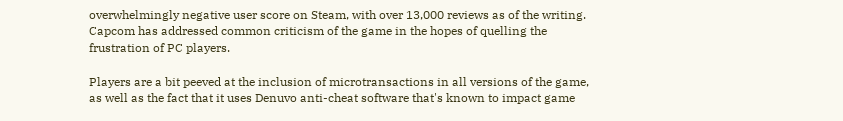overwhelmingly negative user score on Steam, with over 13,000 reviews as of the writing. Capcom has addressed common criticism of the game in the hopes of quelling the frustration of PC players.

Players are a bit peeved at the inclusion of microtransactions in all versions of the game, as well as the fact that it uses Denuvo anti-cheat software that's known to impact game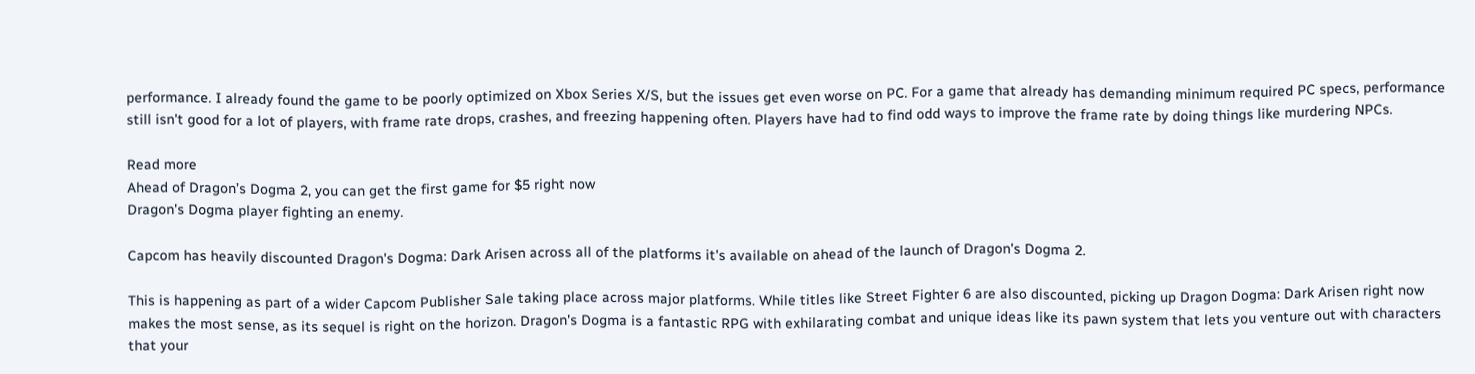performance. I already found the game to be poorly optimized on Xbox Series X/S, but the issues get even worse on PC. For a game that already has demanding minimum required PC specs, performance still isn't good for a lot of players, with frame rate drops, crashes, and freezing happening often. Players have had to find odd ways to improve the frame rate by doing things like murdering NPCs.

Read more
Ahead of Dragon’s Dogma 2, you can get the first game for $5 right now
Dragon's Dogma player fighting an enemy.

Capcom has heavily discounted Dragon's Dogma: Dark Arisen across all of the platforms it's available on ahead of the launch of Dragon's Dogma 2.

This is happening as part of a wider Capcom Publisher Sale taking place across major platforms. While titles like Street Fighter 6 are also discounted, picking up Dragon Dogma: Dark Arisen right now makes the most sense, as its sequel is right on the horizon. Dragon's Dogma is a fantastic RPG with exhilarating combat and unique ideas like its pawn system that lets you venture out with characters that your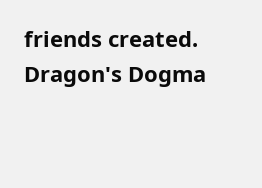friends created. Dragon's Dogma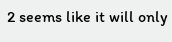2 seems like it will only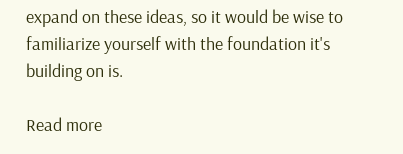expand on these ideas, so it would be wise to familiarize yourself with the foundation it's building on is.

Read more